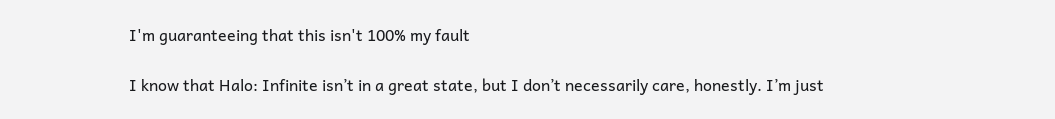I'm guaranteeing that this isn't 100% my fault

I know that Halo: Infinite isn’t in a great state, but I don’t necessarily care, honestly. I’m just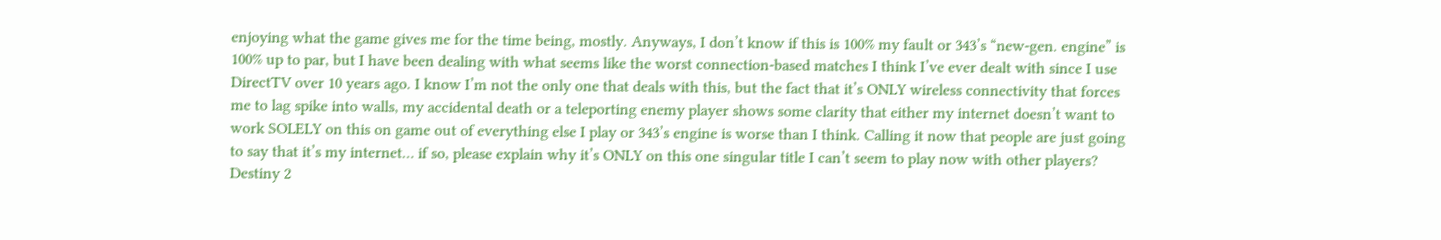enjoying what the game gives me for the time being, mostly. Anyways, I don’t know if this is 100% my fault or 343’s “new-gen. engine” is 100% up to par, but I have been dealing with what seems like the worst connection-based matches I think I’ve ever dealt with since I use DirectTV over 10 years ago. I know I’m not the only one that deals with this, but the fact that it’s ONLY wireless connectivity that forces me to lag spike into walls, my accidental death or a teleporting enemy player shows some clarity that either my internet doesn’t want to work SOLELY on this on game out of everything else I play or 343’s engine is worse than I think. Calling it now that people are just going to say that it’s my internet… if so, please explain why it’s ONLY on this one singular title I can’t seem to play now with other players? Destiny 2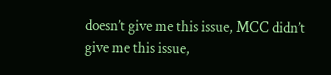doesn’t give me this issue, MCC didn’t give me this issue,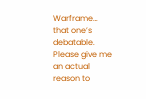Warframe… that one’s debatable. Please give me an actual reason to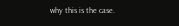why this is the case.